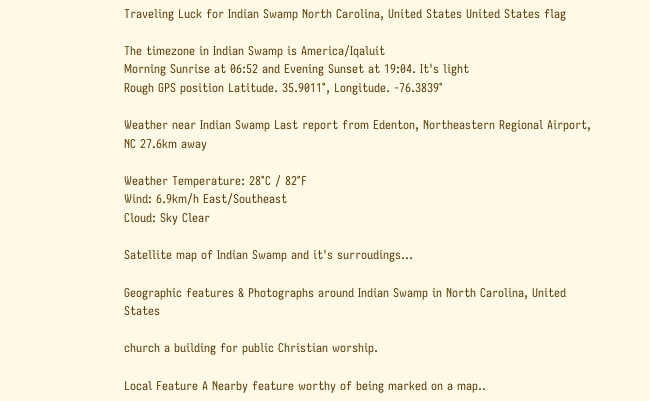Traveling Luck for Indian Swamp North Carolina, United States United States flag

The timezone in Indian Swamp is America/Iqaluit
Morning Sunrise at 06:52 and Evening Sunset at 19:04. It's light
Rough GPS position Latitude. 35.9011°, Longitude. -76.3839°

Weather near Indian Swamp Last report from Edenton, Northeastern Regional Airport, NC 27.6km away

Weather Temperature: 28°C / 82°F
Wind: 6.9km/h East/Southeast
Cloud: Sky Clear

Satellite map of Indian Swamp and it's surroudings...

Geographic features & Photographs around Indian Swamp in North Carolina, United States

church a building for public Christian worship.

Local Feature A Nearby feature worthy of being marked on a map..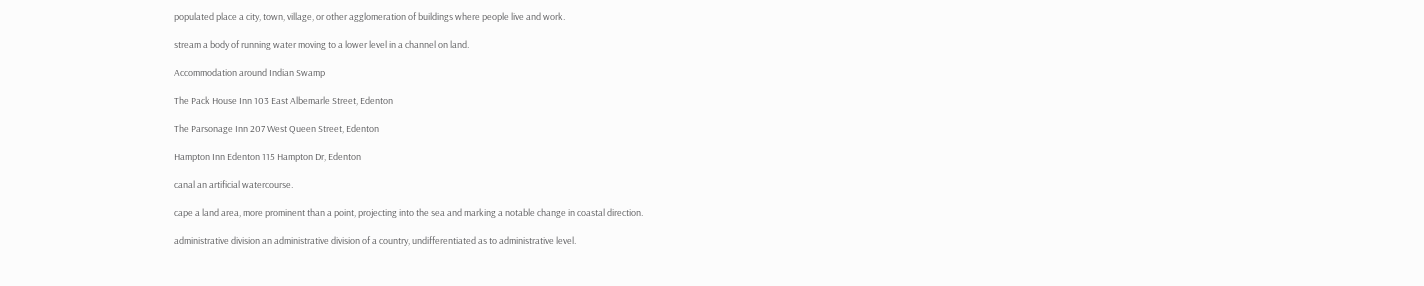populated place a city, town, village, or other agglomeration of buildings where people live and work.

stream a body of running water moving to a lower level in a channel on land.

Accommodation around Indian Swamp

The Pack House Inn 103 East Albemarle Street, Edenton

The Parsonage Inn 207 West Queen Street, Edenton

Hampton Inn Edenton 115 Hampton Dr, Edenton

canal an artificial watercourse.

cape a land area, more prominent than a point, projecting into the sea and marking a notable change in coastal direction.

administrative division an administrative division of a country, undifferentiated as to administrative level.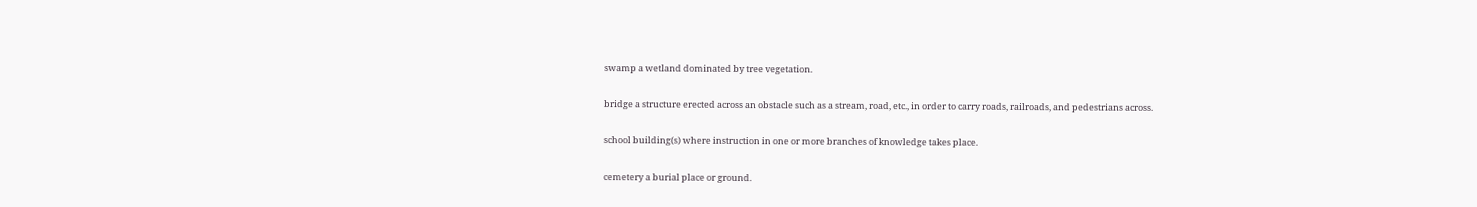swamp a wetland dominated by tree vegetation.

bridge a structure erected across an obstacle such as a stream, road, etc., in order to carry roads, railroads, and pedestrians across.

school building(s) where instruction in one or more branches of knowledge takes place.

cemetery a burial place or ground.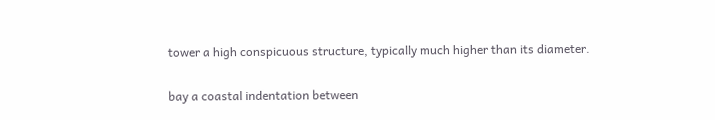tower a high conspicuous structure, typically much higher than its diameter.

bay a coastal indentation between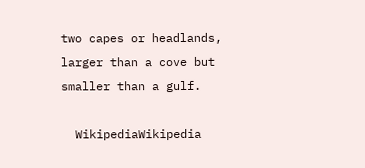two capes or headlands, larger than a cove but smaller than a gulf.

  WikipediaWikipedia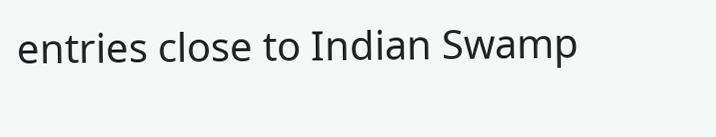entries close to Indian Swamp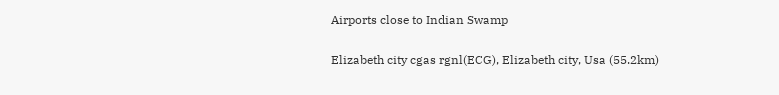Airports close to Indian Swamp

Elizabeth city cgas rgnl(ECG), Elizabeth city, Usa (55.2km)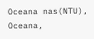Oceana nas(NTU), Oceana,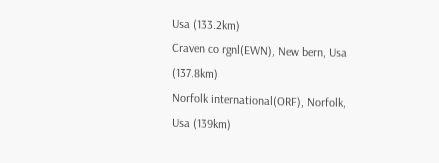Usa (133.2km)
Craven co rgnl(EWN), New bern, Usa (137.8km)
Norfolk international(ORF), Norfolk, Usa (139km)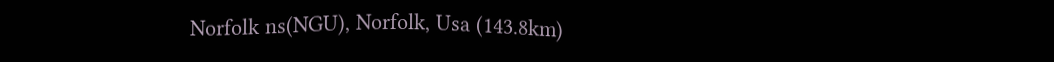Norfolk ns(NGU), Norfolk, Usa (143.8km)